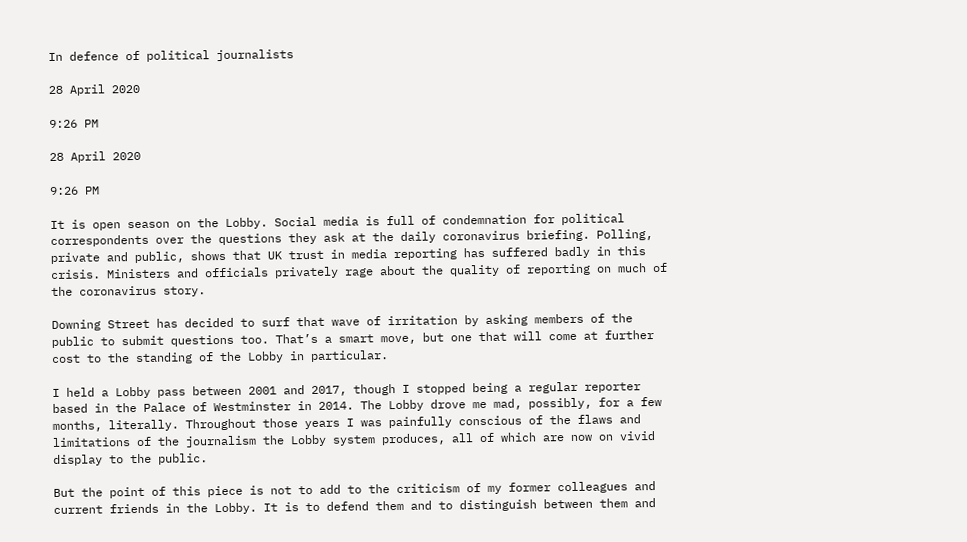In defence of political journalists

28 April 2020

9:26 PM

28 April 2020

9:26 PM

It is open season on the Lobby. Social media is full of condemnation for political correspondents over the questions they ask at the daily coronavirus briefing. Polling, private and public, shows that UK trust in media reporting has suffered badly in this crisis. Ministers and officials privately rage about the quality of reporting on much of the coronavirus story.

Downing Street has decided to surf that wave of irritation by asking members of the public to submit questions too. That’s a smart move, but one that will come at further cost to the standing of the Lobby in particular.

I held a Lobby pass between 2001 and 2017, though I stopped being a regular reporter based in the Palace of Westminster in 2014. The Lobby drove me mad, possibly, for a few months, literally. Throughout those years I was painfully conscious of the flaws and limitations of the journalism the Lobby system produces, all of which are now on vivid display to the public.

But the point of this piece is not to add to the criticism of my former colleagues and current friends in the Lobby. It is to defend them and to distinguish between them and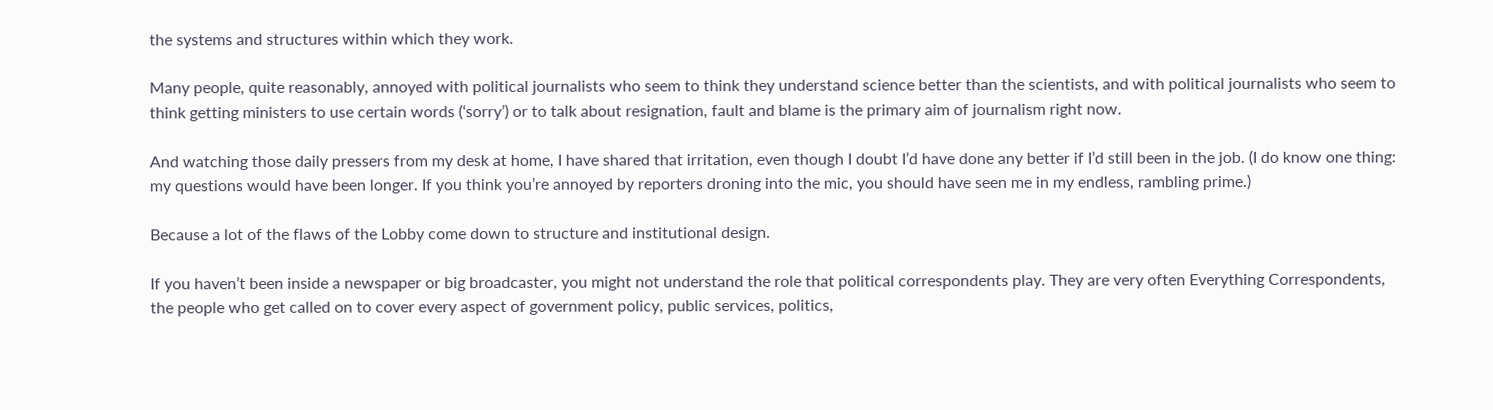the systems and structures within which they work.

Many people, quite reasonably, annoyed with political journalists who seem to think they understand science better than the scientists, and with political journalists who seem to think getting ministers to use certain words (‘sorry’) or to talk about resignation, fault and blame is the primary aim of journalism right now.

And watching those daily pressers from my desk at home, I have shared that irritation, even though I doubt I’d have done any better if I’d still been in the job. (I do know one thing: my questions would have been longer. If you think you’re annoyed by reporters droning into the mic, you should have seen me in my endless, rambling prime.)

Because a lot of the flaws of the Lobby come down to structure and institutional design.

If you haven’t been inside a newspaper or big broadcaster, you might not understand the role that political correspondents play. They are very often Everything Correspondents, the people who get called on to cover every aspect of government policy, public services, politics,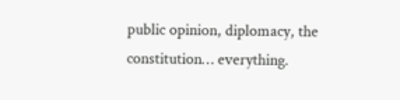public opinion, diplomacy, the constitution… everything.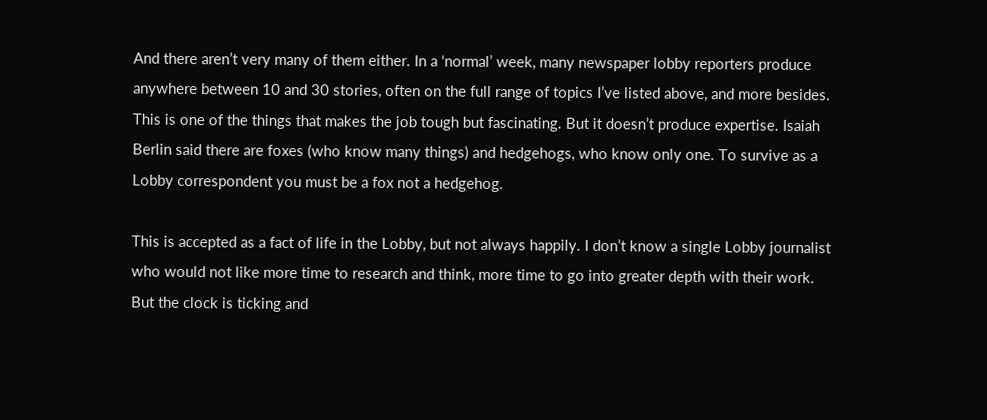And there aren’t very many of them either. In a ‘normal’ week, many newspaper lobby reporters produce anywhere between 10 and 30 stories, often on the full range of topics I’ve listed above, and more besides. This is one of the things that makes the job tough but fascinating. But it doesn’t produce expertise. Isaiah Berlin said there are foxes (who know many things) and hedgehogs, who know only one. To survive as a Lobby correspondent you must be a fox not a hedgehog.

This is accepted as a fact of life in the Lobby, but not always happily. I don’t know a single Lobby journalist who would not like more time to research and think, more time to go into greater depth with their work. But the clock is ticking and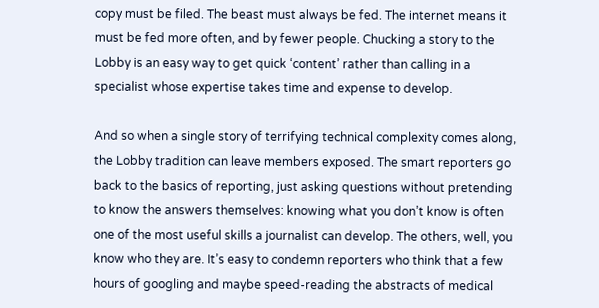copy must be filed. The beast must always be fed. The internet means it must be fed more often, and by fewer people. Chucking a story to the Lobby is an easy way to get quick ‘content’ rather than calling in a specialist whose expertise takes time and expense to develop.

And so when a single story of terrifying technical complexity comes along, the Lobby tradition can leave members exposed. The smart reporters go back to the basics of reporting, just asking questions without pretending to know the answers themselves: knowing what you don’t know is often one of the most useful skills a journalist can develop. The others, well, you know who they are. It’s easy to condemn reporters who think that a few hours of googling and maybe speed-reading the abstracts of medical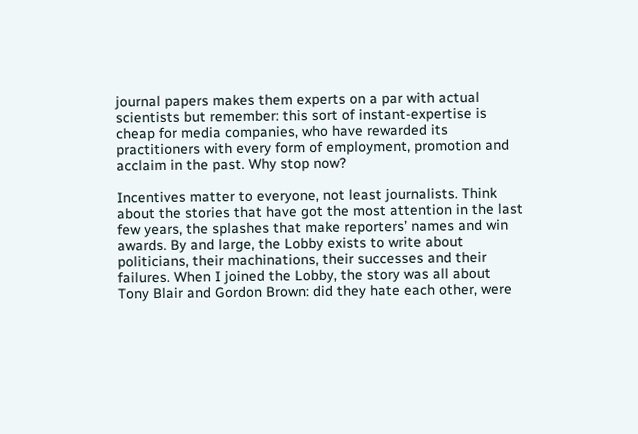journal papers makes them experts on a par with actual scientists but remember: this sort of instant-expertise is cheap for media companies, who have rewarded its practitioners with every form of employment, promotion and acclaim in the past. Why stop now?

Incentives matter to everyone, not least journalists. Think about the stories that have got the most attention in the last few years, the splashes that make reporters’ names and win awards. By and large, the Lobby exists to write about politicians, their machinations, their successes and their failures. When I joined the Lobby, the story was all about Tony Blair and Gordon Brown: did they hate each other, were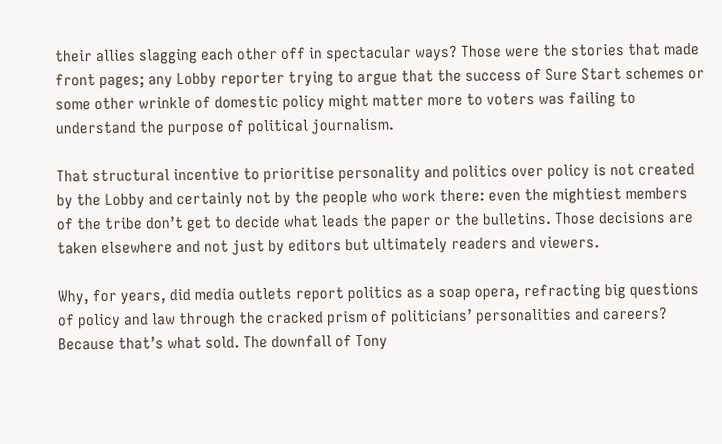their allies slagging each other off in spectacular ways? Those were the stories that made front pages; any Lobby reporter trying to argue that the success of Sure Start schemes or some other wrinkle of domestic policy might matter more to voters was failing to understand the purpose of political journalism.

That structural incentive to prioritise personality and politics over policy is not created by the Lobby and certainly not by the people who work there: even the mightiest members of the tribe don’t get to decide what leads the paper or the bulletins. Those decisions are taken elsewhere and not just by editors but ultimately readers and viewers.

Why, for years, did media outlets report politics as a soap opera, refracting big questions of policy and law through the cracked prism of politicians’ personalities and careers? Because that’s what sold. The downfall of Tony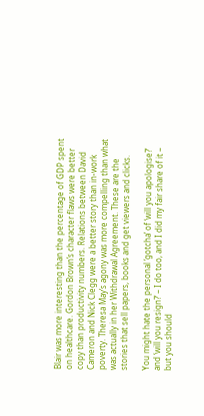Blair was more interesting than the percentage of GDP spent on healthcare. Gordon Brown’s character flaws were better copy than productivity numbers. Relations between David Cameron and Nick Clegg were a better story than in-work poverty. Theresa May’s agony was more compelling than what was actually in her Withdrawal Agreement. These are the stories that sell papers, books and get viewers and clicks.

You might hate the personal ‘gotcha’ of ‘will you apologise?’ and ‘will you resign?’ – I do too, and I did my fair share of it – but you should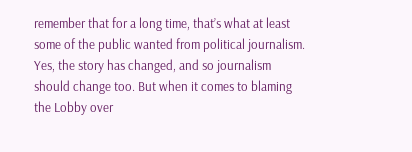remember that for a long time, that’s what at least some of the public wanted from political journalism. Yes, the story has changed, and so journalism should change too. But when it comes to blaming the Lobby over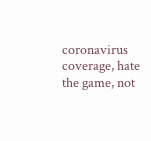coronavirus coverage, hate the game, not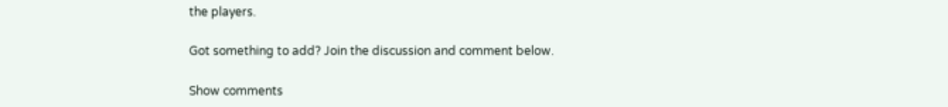the players.

Got something to add? Join the discussion and comment below.

Show comments